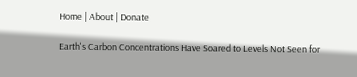Home | About | Donate

Earth's Carbon Concentrations Have Soared to Levels Not Seen for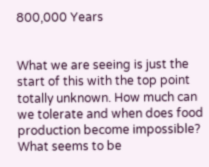800,000 Years


What we are seeing is just the start of this with the top point totally unknown. How much can we tolerate and when does food production become impossible? What seems to be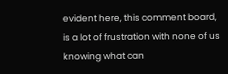evident here, this comment board, is a lot of frustration with none of us knowing what can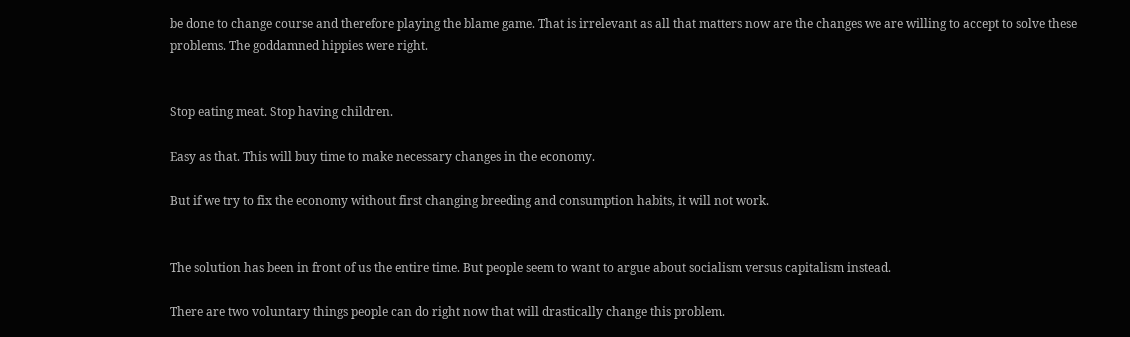be done to change course and therefore playing the blame game. That is irrelevant as all that matters now are the changes we are willing to accept to solve these problems. The goddamned hippies were right.


Stop eating meat. Stop having children.

Easy as that. This will buy time to make necessary changes in the economy.

But if we try to fix the economy without first changing breeding and consumption habits, it will not work.


The solution has been in front of us the entire time. But people seem to want to argue about socialism versus capitalism instead.

There are two voluntary things people can do right now that will drastically change this problem.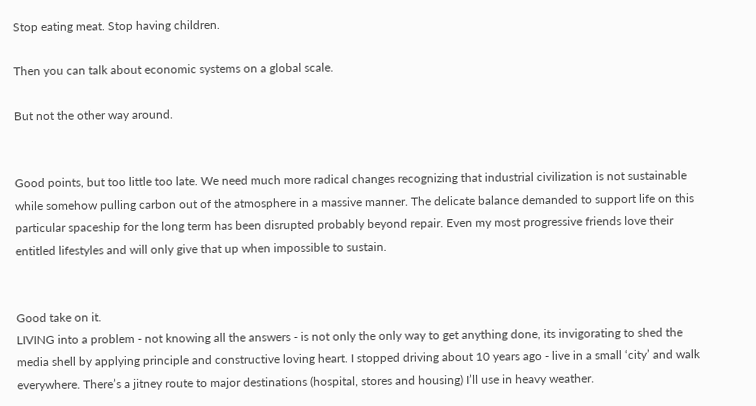Stop eating meat. Stop having children.

Then you can talk about economic systems on a global scale.

But not the other way around.


Good points, but too little too late. We need much more radical changes recognizing that industrial civilization is not sustainable while somehow pulling carbon out of the atmosphere in a massive manner. The delicate balance demanded to support life on this particular spaceship for the long term has been disrupted probably beyond repair. Even my most progressive friends love their entitled lifestyles and will only give that up when impossible to sustain.


Good take on it.
LIVING into a problem - not knowing all the answers - is not only the only way to get anything done, its invigorating to shed the media shell by applying principle and constructive loving heart. I stopped driving about 10 years ago - live in a small ‘city’ and walk everywhere. There’s a jitney route to major destinations (hospital, stores and housing) I’ll use in heavy weather.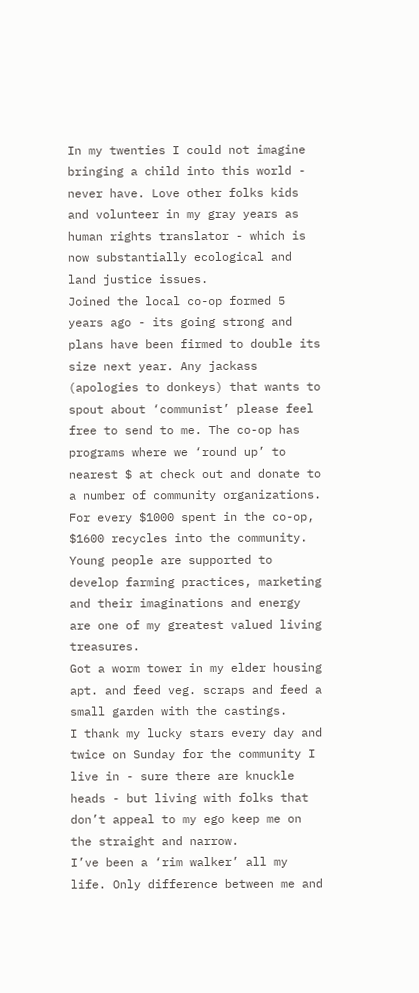In my twenties I could not imagine bringing a child into this world - never have. Love other folks kids and volunteer in my gray years as human rights translator - which is now substantially ecological and land justice issues.
Joined the local co-op formed 5 years ago - its going strong and plans have been firmed to double its size next year. Any jackass (apologies to donkeys) that wants to spout about ‘communist’ please feel free to send to me. The co-op has programs where we ‘round up’ to nearest $ at check out and donate to a number of community organizations. For every $1000 spent in the co-op, $1600 recycles into the community. Young people are supported to develop farming practices, marketing and their imaginations and energy are one of my greatest valued living treasures.
Got a worm tower in my elder housing apt. and feed veg. scraps and feed a small garden with the castings.
I thank my lucky stars every day and twice on Sunday for the community I live in - sure there are knuckle heads - but living with folks that don’t appeal to my ego keep me on the straight and narrow.
I’ve been a ‘rim walker’ all my life. Only difference between me and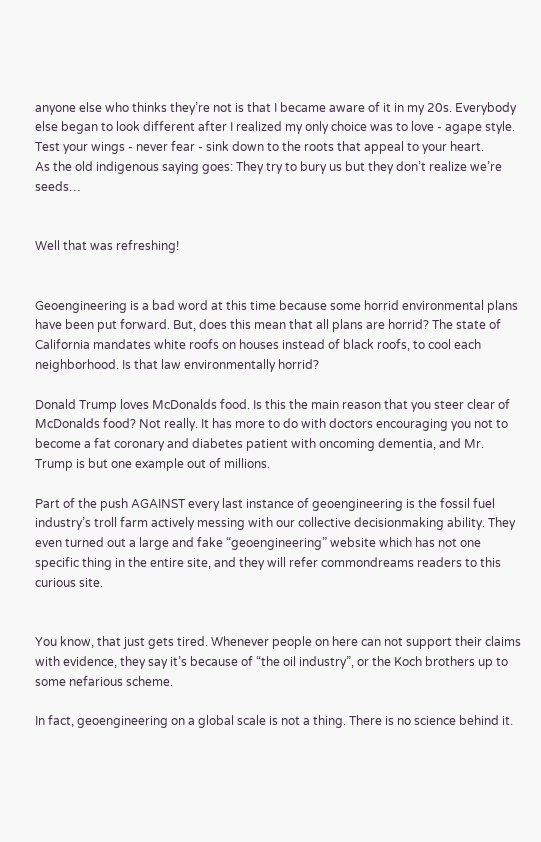anyone else who thinks they’re not is that I became aware of it in my 20s. Everybody else began to look different after I realized my only choice was to love - agape style.
Test your wings - never fear - sink down to the roots that appeal to your heart.
As the old indigenous saying goes: They try to bury us but they don’t realize we’re seeds…


Well that was refreshing!


Geoengineering is a bad word at this time because some horrid environmental plans have been put forward. But, does this mean that all plans are horrid? The state of California mandates white roofs on houses instead of black roofs, to cool each neighborhood. Is that law environmentally horrid?

Donald Trump loves McDonalds food. Is this the main reason that you steer clear of McDonalds food? Not really. It has more to do with doctors encouraging you not to become a fat coronary and diabetes patient with oncoming dementia, and Mr. Trump is but one example out of millions.

Part of the push AGAINST every last instance of geoengineering is the fossil fuel industry’s troll farm actively messing with our collective decisionmaking ability. They even turned out a large and fake “geoengineering” website which has not one specific thing in the entire site, and they will refer commondreams readers to this curious site.


You know, that just gets tired. Whenever people on here can not support their claims with evidence, they say it’s because of “the oil industry”, or the Koch brothers up to some nefarious scheme.

In fact, geoengineering on a global scale is not a thing. There is no science behind it.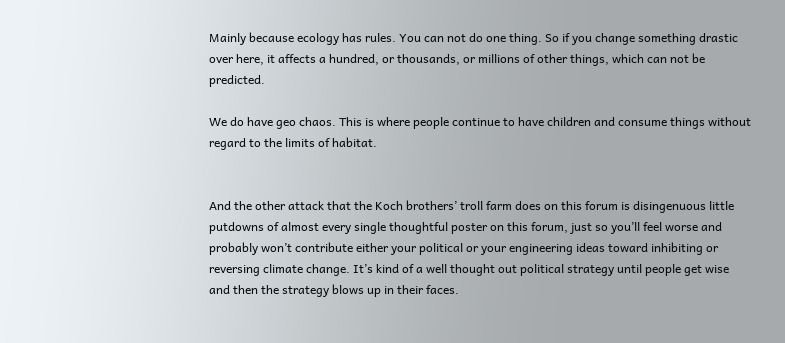Mainly because ecology has rules. You can not do one thing. So if you change something drastic over here, it affects a hundred, or thousands, or millions of other things, which can not be predicted.

We do have geo chaos. This is where people continue to have children and consume things without regard to the limits of habitat.


And the other attack that the Koch brothers’ troll farm does on this forum is disingenuous little putdowns of almost every single thoughtful poster on this forum, just so you’ll feel worse and probably won’t contribute either your political or your engineering ideas toward inhibiting or reversing climate change. It’s kind of a well thought out political strategy until people get wise and then the strategy blows up in their faces.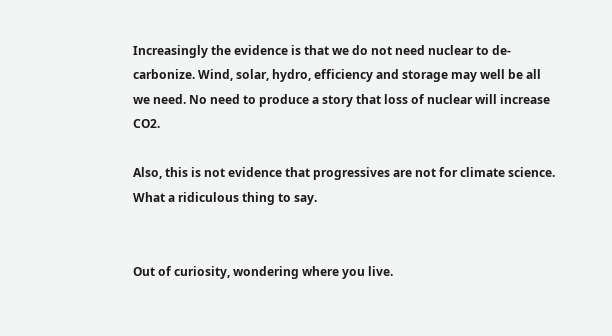Increasingly the evidence is that we do not need nuclear to de-carbonize. Wind, solar, hydro, efficiency and storage may well be all we need. No need to produce a story that loss of nuclear will increase CO2.

Also, this is not evidence that progressives are not for climate science. What a ridiculous thing to say.


Out of curiosity, wondering where you live.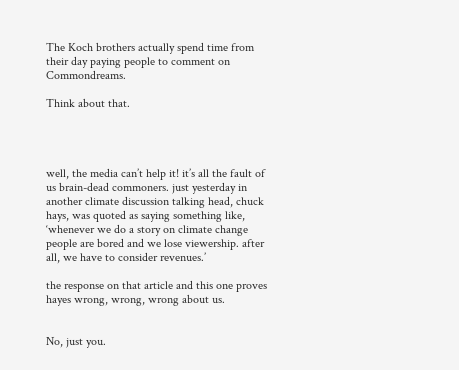The Koch brothers actually spend time from their day paying people to comment on Commondreams.

Think about that.




well, the media can’t help it! it’s all the fault of us brain-dead commoners. just yesterday in another climate discussion talking head, chuck hays, was quoted as saying something like, ‘whenever we do a story on climate change people are bored and we lose viewership. after all, we have to consider revenues.’

the response on that article and this one proves hayes wrong, wrong, wrong about us.


No, just you.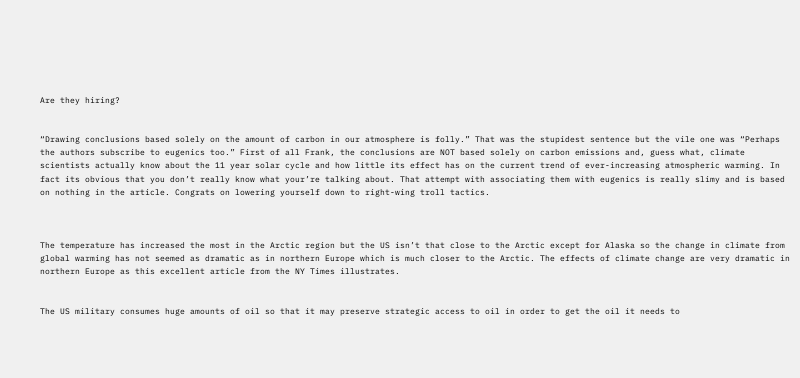Are they hiring?


“Drawing conclusions based solely on the amount of carbon in our atmosphere is folly.” That was the stupidest sentence but the vile one was “Perhaps the authors subscribe to eugenics too.” First of all Frank, the conclusions are NOT based solely on carbon emissions and, guess what, climate scientists actually know about the 11 year solar cycle and how little its effect has on the current trend of ever-increasing atmospheric warming. In fact its obvious that you don’t really know what your’re talking about. That attempt with associating them with eugenics is really slimy and is based on nothing in the article. Congrats on lowering yourself down to right-wing troll tactics.



The temperature has increased the most in the Arctic region but the US isn’t that close to the Arctic except for Alaska so the change in climate from global warming has not seemed as dramatic as in northern Europe which is much closer to the Arctic. The effects of climate change are very dramatic in northern Europe as this excellent article from the NY Times illustrates.


The US military consumes huge amounts of oil so that it may preserve strategic access to oil in order to get the oil it needs to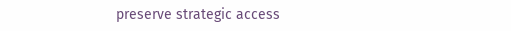preserve strategic access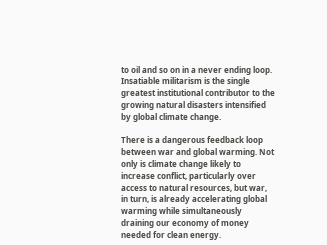to oil and so on in a never ending loop. Insatiable militarism is the single greatest institutional contributor to the growing natural disasters intensified by global climate change.

There is a dangerous feedback loop between war and global warming. Not only is climate change likely to increase conflict, particularly over access to natural resources, but war, in turn, is already accelerating global warming while simultaneously draining our economy of money needed for clean energy.